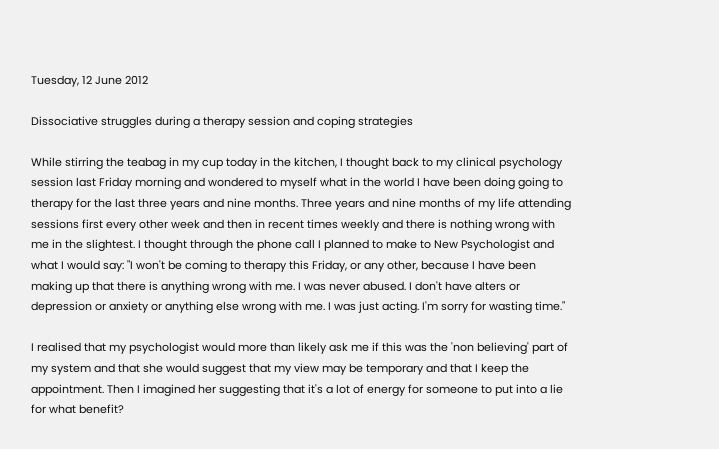Tuesday, 12 June 2012

Dissociative struggles during a therapy session and coping strategies

While stirring the teabag in my cup today in the kitchen, I thought back to my clinical psychology session last Friday morning and wondered to myself what in the world I have been doing going to therapy for the last three years and nine months. Three years and nine months of my life attending sessions first every other week and then in recent times weekly and there is nothing wrong with me in the slightest. I thought through the phone call I planned to make to New Psychologist and what I would say: "I won't be coming to therapy this Friday, or any other, because I have been making up that there is anything wrong with me. I was never abused. I don't have alters or depression or anxiety or anything else wrong with me. I was just acting. I'm sorry for wasting time."

I realised that my psychologist would more than likely ask me if this was the 'non believing' part of my system and that she would suggest that my view may be temporary and that I keep the appointment. Then I imagined her suggesting that it's a lot of energy for someone to put into a lie for what benefit?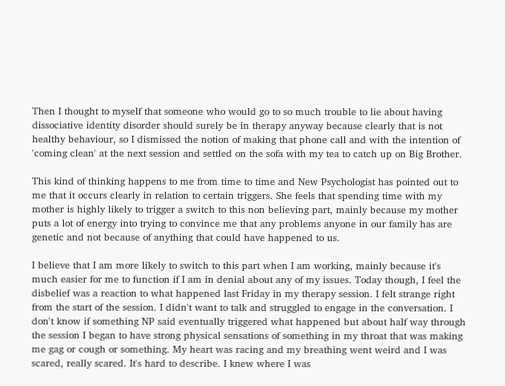Then I thought to myself that someone who would go to so much trouble to lie about having dissociative identity disorder should surely be in therapy anyway because clearly that is not healthy behaviour, so I dismissed the notion of making that phone call and with the intention of 'coming clean' at the next session and settled on the sofa with my tea to catch up on Big Brother.

This kind of thinking happens to me from time to time and New Psychologist has pointed out to me that it occurs clearly in relation to certain triggers. She feels that spending time with my mother is highly likely to trigger a switch to this non believing part, mainly because my mother puts a lot of energy into trying to convince me that any problems anyone in our family has are genetic and not because of anything that could have happened to us.

I believe that I am more likely to switch to this part when I am working, mainly because it's much easier for me to function if I am in denial about any of my issues. Today though, I feel the disbelief was a reaction to what happened last Friday in my therapy session. I felt strange right from the start of the session. I didn't want to talk and struggled to engage in the conversation. I don't know if something NP said eventually triggered what happened but about half way through the session I began to have strong physical sensations of something in my throat that was making me gag or cough or something. My heart was racing and my breathing went weird and I was scared, really scared. It's hard to describe. I knew where I was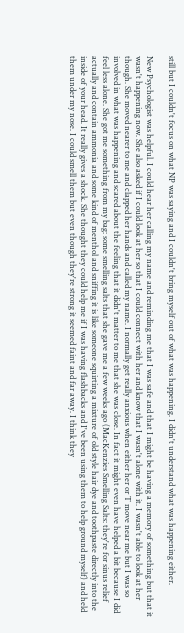still but I couldn't focus on what NP was saying and I couldn't bring myself out of what was happening. I didn't understand what was happening either.

New Psychologist was helpful. I could hear her calling my name and reminding me that I was safe and that I might be having a memory of something but that it wasn't happening now. She also asked if I could look at her so that I could connect with her and know that I wasn't alone with it. I wasn't able to look at her though. She moved nearer to me and clapped her hands and called my name. I normally get really anxious when either her or T move near me but I was so involved in what was happening and scared about the feeling that it didn't matter to me that she was close. In fact it might even have helped a bit because I did feel less alone. She got me something from my bag: some smelling salts that she gave me a few weeks ago (MacKenzies Smelling Salts: they're for sinus relief actually and contain ammonia and some kind of menthol and sniffing it is like someone squirting a mixture of old style hair dye and toothpaste directly into the inside of your head. It really gives a shock. She thought they could help me if I was having flashbacks and I've been using them to help ground myself) and held them under my nose. I could smell them but even though they're strong it seemed faint and far away. I think they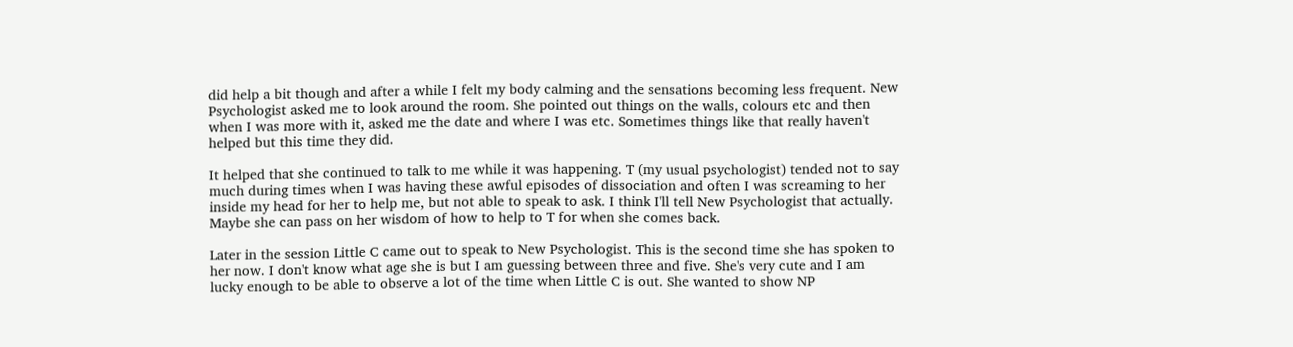did help a bit though and after a while I felt my body calming and the sensations becoming less frequent. New Psychologist asked me to look around the room. She pointed out things on the walls, colours etc and then when I was more with it, asked me the date and where I was etc. Sometimes things like that really haven't helped but this time they did.

It helped that she continued to talk to me while it was happening. T (my usual psychologist) tended not to say much during times when I was having these awful episodes of dissociation and often I was screaming to her inside my head for her to help me, but not able to speak to ask. I think I'll tell New Psychologist that actually. Maybe she can pass on her wisdom of how to help to T for when she comes back.

Later in the session Little C came out to speak to New Psychologist. This is the second time she has spoken to her now. I don't know what age she is but I am guessing between three and five. She's very cute and I am lucky enough to be able to observe a lot of the time when Little C is out. She wanted to show NP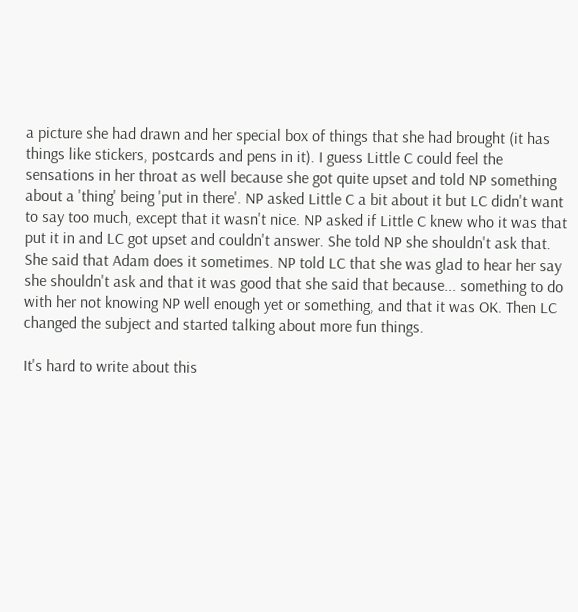a picture she had drawn and her special box of things that she had brought (it has things like stickers, postcards and pens in it). I guess Little C could feel the sensations in her throat as well because she got quite upset and told NP something about a 'thing' being 'put in there'. NP asked Little C a bit about it but LC didn't want to say too much, except that it wasn't nice. NP asked if Little C knew who it was that put it in and LC got upset and couldn't answer. She told NP she shouldn't ask that. She said that Adam does it sometimes. NP told LC that she was glad to hear her say she shouldn't ask and that it was good that she said that because... something to do with her not knowing NP well enough yet or something, and that it was OK. Then LC changed the subject and started talking about more fun things.

It's hard to write about this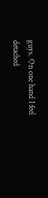guys. On one hand I feel detached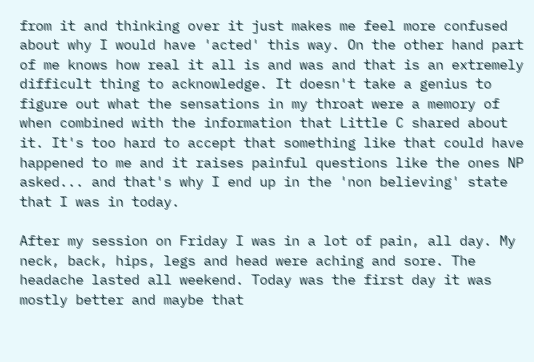from it and thinking over it just makes me feel more confused about why I would have 'acted' this way. On the other hand part of me knows how real it all is and was and that is an extremely difficult thing to acknowledge. It doesn't take a genius to figure out what the sensations in my throat were a memory of when combined with the information that Little C shared about it. It's too hard to accept that something like that could have happened to me and it raises painful questions like the ones NP asked... and that's why I end up in the 'non believing' state that I was in today.

After my session on Friday I was in a lot of pain, all day. My neck, back, hips, legs and head were aching and sore. The headache lasted all weekend. Today was the first day it was mostly better and maybe that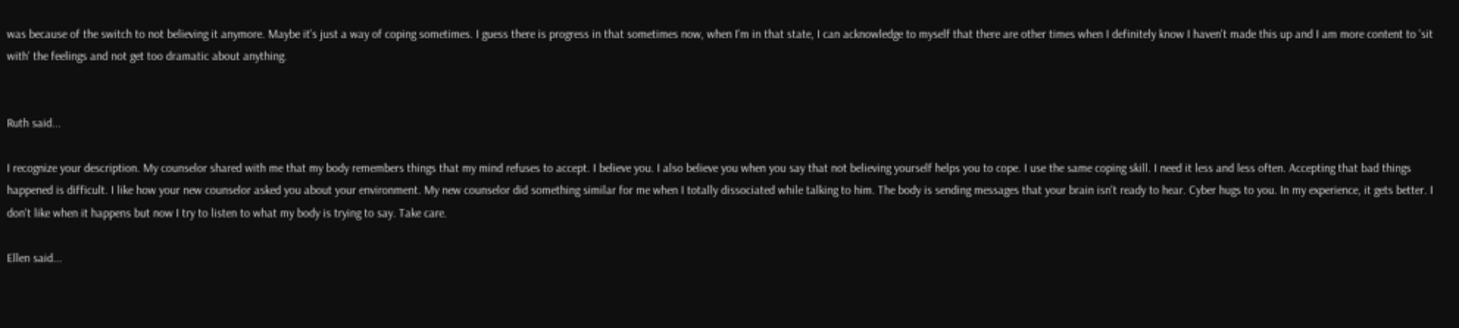was because of the switch to not believing it anymore. Maybe it's just a way of coping sometimes. I guess there is progress in that sometimes now, when I'm in that state, I can acknowledge to myself that there are other times when I definitely know I haven't made this up and I am more content to 'sit with' the feelings and not get too dramatic about anything.


Ruth said...

I recognize your description. My counselor shared with me that my body remembers things that my mind refuses to accept. I believe you. I also believe you when you say that not believing yourself helps you to cope. I use the same coping skill. I need it less and less often. Accepting that bad things happened is difficult. I like how your new counselor asked you about your environment. My new counselor did something similar for me when I totally dissociated while talking to him. The body is sending messages that your brain isn't ready to hear. Cyber hugs to you. In my experience, it gets better. I don't like when it happens but now I try to listen to what my body is trying to say. Take care.

Ellen said...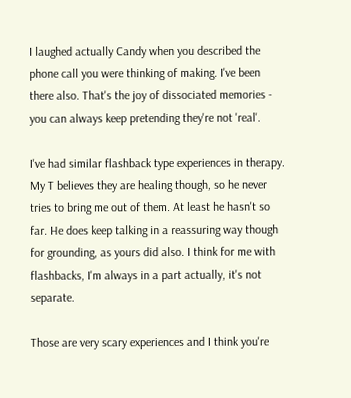I laughed actually Candy when you described the phone call you were thinking of making. I've been there also. That's the joy of dissociated memories - you can always keep pretending they're not 'real'.

I've had similar flashback type experiences in therapy. My T believes they are healing though, so he never tries to bring me out of them. At least he hasn't so far. He does keep talking in a reassuring way though for grounding, as yours did also. I think for me with flashbacks, I'm always in a part actually, it's not separate.

Those are very scary experiences and I think you're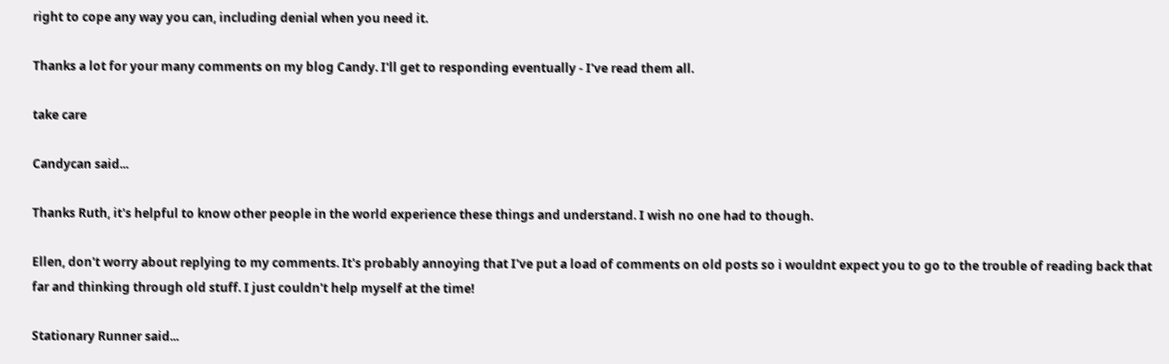right to cope any way you can, including denial when you need it.

Thanks a lot for your many comments on my blog Candy. I'll get to responding eventually - I've read them all.

take care

Candycan said...

Thanks Ruth, it's helpful to know other people in the world experience these things and understand. I wish no one had to though.

Ellen, don't worry about replying to my comments. It's probably annoying that I've put a load of comments on old posts so i wouldnt expect you to go to the trouble of reading back that far and thinking through old stuff. I just couldn't help myself at the time!

Stationary Runner said...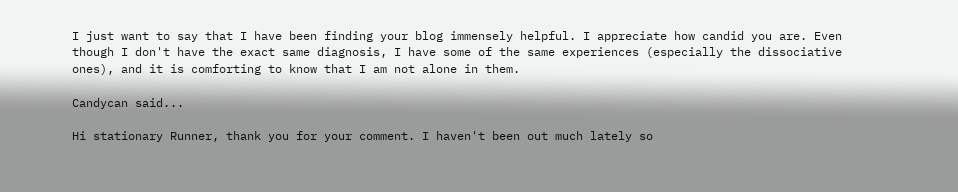I just want to say that I have been finding your blog immensely helpful. I appreciate how candid you are. Even though I don't have the exact same diagnosis, I have some of the same experiences (especially the dissociative ones), and it is comforting to know that I am not alone in them.

Candycan said...

Hi stationary Runner, thank you for your comment. I haven't been out much lately so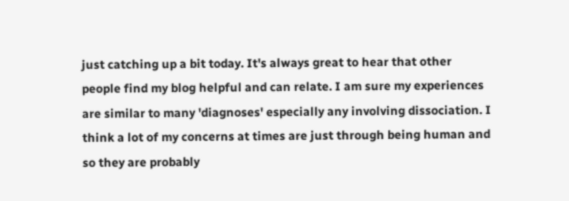just catching up a bit today. It's always great to hear that other people find my blog helpful and can relate. I am sure my experiences are similar to many 'diagnoses' especially any involving dissociation. I think a lot of my concerns at times are just through being human and so they are probably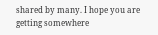shared by many. I hope you are getting somewhere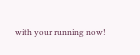with your running now!